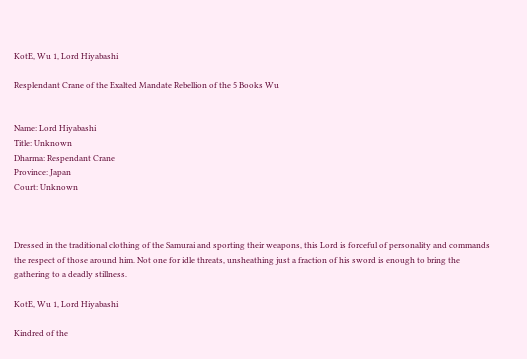KotE, Wu 1, Lord Hiyabashi

Resplendant Crane of the Exalted Mandate Rebellion of the 5 Books Wu


Name: Lord Hiyabashi
Title: Unknown
Dharma: Respendant Crane
Province: Japan
Court: Unknown



Dressed in the traditional clothing of the Samurai and sporting their weapons, this Lord is forceful of personality and commands the respect of those around him. Not one for idle threats, unsheathing just a fraction of his sword is enough to bring the gathering to a deadly stillness.

KotE, Wu 1, Lord Hiyabashi

Kindred of the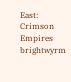East: Crimson Empires brightwyrm